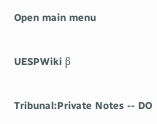Open main menu

UESPWiki β

Tribunal:Private Notes -- DO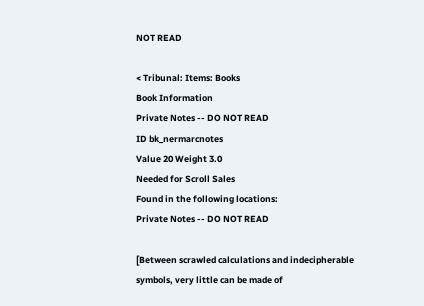NOT READ

< Tribunal: Items: Books
Book Information
Private Notes -- DO NOT READ
ID bk_nermarcnotes
Value 20 Weight 3.0
Needed for Scroll Sales
Found in the following locations:
Private Notes -- DO NOT READ

[Between scrawled calculations and indecipherable symbols, very little can be made of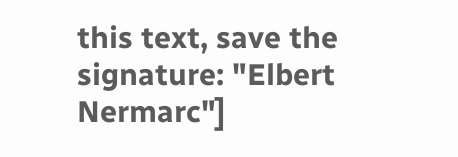this text, save the signature: "Elbert Nermarc"]